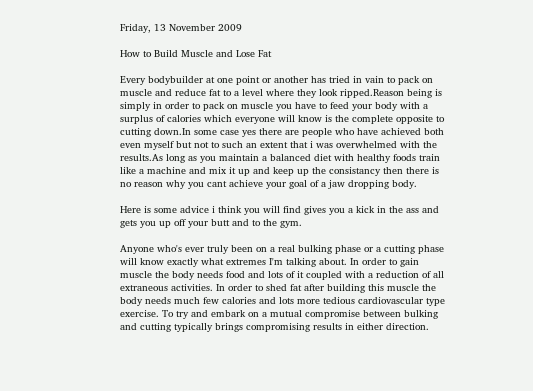Friday, 13 November 2009

How to Build Muscle and Lose Fat

Every bodybuilder at one point or another has tried in vain to pack on muscle and reduce fat to a level where they look ripped.Reason being is simply in order to pack on muscle you have to feed your body with a surplus of calories which everyone will know is the complete opposite to cutting down.In some case yes there are people who have achieved both even myself but not to such an extent that i was overwhelmed with the results.As long as you maintain a balanced diet with healthy foods train like a machine and mix it up and keep up the consistancy then there is no reason why you cant achieve your goal of a jaw dropping body.

Here is some advice i think you will find gives you a kick in the ass and gets you up off your butt and to the gym.

Anyone who's ever truly been on a real bulking phase or a cutting phase will know exactly what extremes I'm talking about. In order to gain muscle the body needs food and lots of it coupled with a reduction of all extraneous activities. In order to shed fat after building this muscle the body needs much few calories and lots more tedious cardiovascular type exercise. To try and embark on a mutual compromise between bulking and cutting typically brings compromising results in either direction.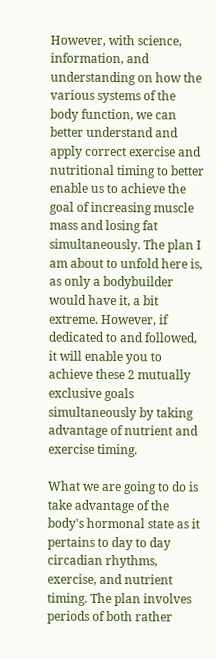However, with science, information, and understanding on how the various systems of the body function, we can better understand and apply correct exercise and nutritional timing to better enable us to achieve the goal of increasing muscle mass and losing fat simultaneously. The plan I am about to unfold here is, as only a bodybuilder would have it, a bit extreme. However, if dedicated to and followed, it will enable you to achieve these 2 mutually exclusive goals simultaneously by taking advantage of nutrient and exercise timing.

What we are going to do is take advantage of the body's hormonal state as it pertains to day to day circadian rhythms, exercise, and nutrient timing. The plan involves periods of both rather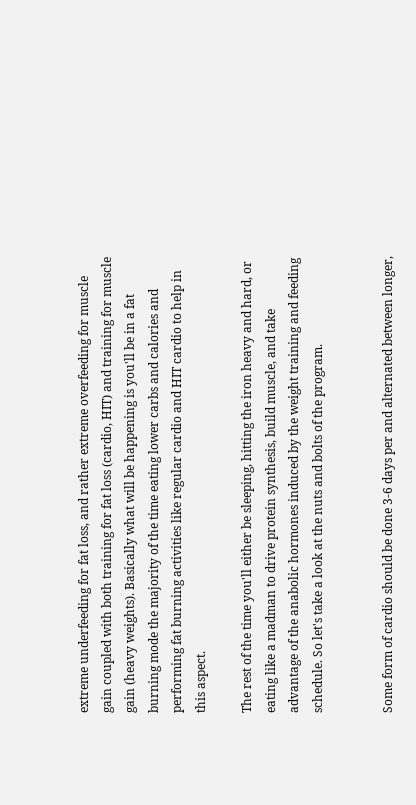extreme underfeeding for fat loss, and rather extreme overfeeding for muscle gain coupled with both training for fat loss (cardio, HIT) and training for muscle gain (heavy weights). Basically what will be happening is you'll be in a fat burning mode the majority of the time eating lower carbs and calories and performing fat burning activities like regular cardio and HIT cardio to help in this aspect.

The rest of the time you'll either be sleeping, hitting the iron heavy and hard, or eating like a madman to drive protein synthesis, build muscle, and take advantage of the anabolic hormones induced by the weight training and feeding schedule. So let's take a look at the nuts and bolts of the program.


Some form of cardio should be done 3-6 days per and alternated between longer,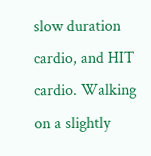slow duration cardio, and HIT cardio. Walking on a slightly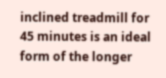inclined treadmill for 45 minutes is an ideal form of the longer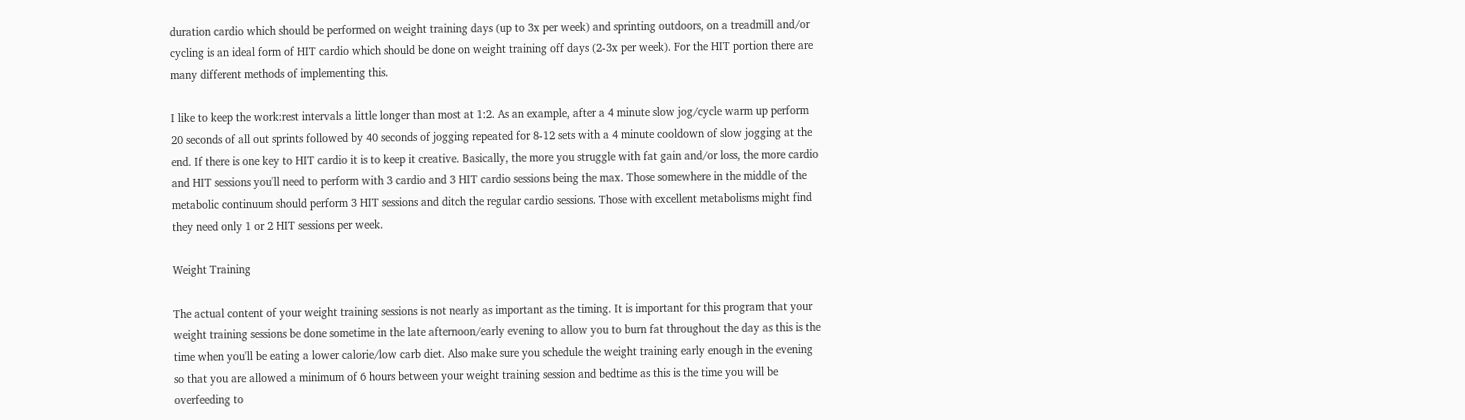duration cardio which should be performed on weight training days (up to 3x per week) and sprinting outdoors, on a treadmill and/or cycling is an ideal form of HIT cardio which should be done on weight training off days (2-3x per week). For the HIT portion there are many different methods of implementing this.

I like to keep the work:rest intervals a little longer than most at 1:2. As an example, after a 4 minute slow jog/cycle warm up perform 20 seconds of all out sprints followed by 40 seconds of jogging repeated for 8-12 sets with a 4 minute cooldown of slow jogging at the end. If there is one key to HIT cardio it is to keep it creative. Basically, the more you struggle with fat gain and/or loss, the more cardio and HIT sessions you'll need to perform with 3 cardio and 3 HIT cardio sessions being the max. Those somewhere in the middle of the metabolic continuum should perform 3 HIT sessions and ditch the regular cardio sessions. Those with excellent metabolisms might find they need only 1 or 2 HIT sessions per week.

Weight Training

The actual content of your weight training sessions is not nearly as important as the timing. It is important for this program that your weight training sessions be done sometime in the late afternoon/early evening to allow you to burn fat throughout the day as this is the time when you'll be eating a lower calorie/low carb diet. Also make sure you schedule the weight training early enough in the evening so that you are allowed a minimum of 6 hours between your weight training session and bedtime as this is the time you will be overfeeding to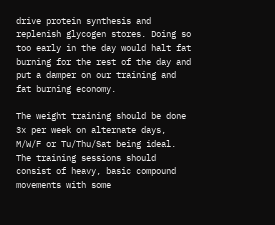drive protein synthesis and replenish glycogen stores. Doing so too early in the day would halt fat burning for the rest of the day and put a damper on our training and fat burning economy.

The weight training should be done 3x per week on alternate days, M/W/F or Tu/Thu/Sat being ideal. The training sessions should consist of heavy, basic compound movements with some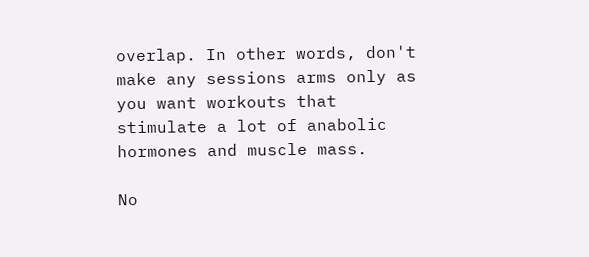overlap. In other words, don't make any sessions arms only as you want workouts that stimulate a lot of anabolic hormones and muscle mass.

No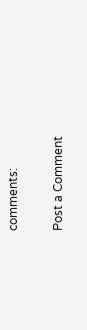comments:

Post a Comment